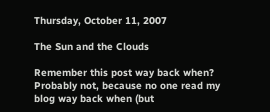Thursday, October 11, 2007

The Sun and the Clouds

Remember this post way back when? Probably not, because no one read my blog way back when (but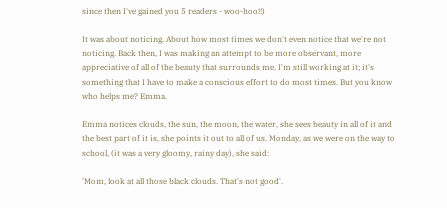since then I've gained you 5 readers - woo-hoo!!)

It was about noticing. About how most times we don't even notice that we're not noticing. Back then, I was making an attempt to be more observant, more appreciative of all of the beauty that surrounds me. I'm still working at it; it's something that I have to make a conscious effort to do most times. But you know who helps me? Emma.

Emma notices clouds, the sun, the moon, the water, she sees beauty in all of it and the best part of it is, she points it out to all of us. Monday, as we were on the way to school, (it was a very gloomy, rainy day), she said:

'Mom, look at all those black clouds. That's not good'.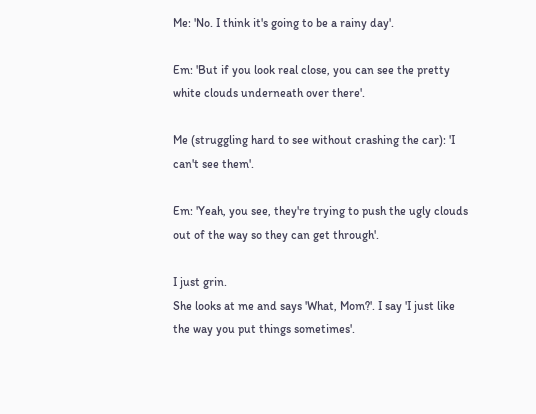Me: 'No. I think it's going to be a rainy day'.

Em: 'But if you look real close, you can see the pretty white clouds underneath over there'.

Me (struggling hard to see without crashing the car): 'I can't see them'.

Em: 'Yeah, you see, they're trying to push the ugly clouds out of the way so they can get through'.

I just grin.
She looks at me and says 'What, Mom?'. I say 'I just like the way you put things sometimes'.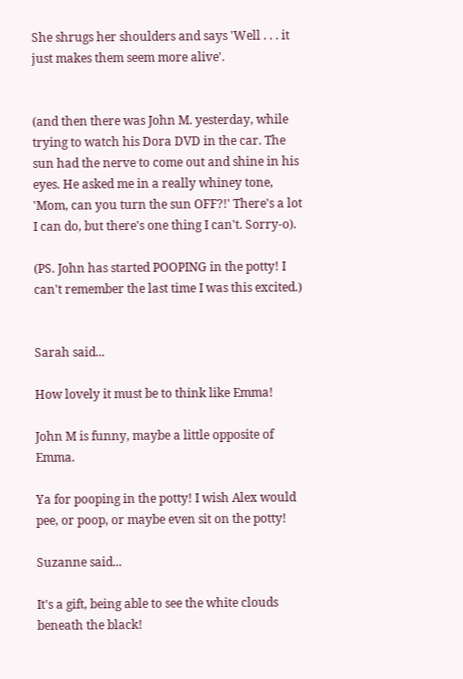She shrugs her shoulders and says 'Well . . . it just makes them seem more alive'.


(and then there was John M. yesterday, while trying to watch his Dora DVD in the car. The sun had the nerve to come out and shine in his eyes. He asked me in a really whiney tone, 'Mom, can you turn the sun OFF?!' There's a lot I can do, but there's one thing I can't. Sorry-o).

(PS. John has started POOPING in the potty! I can't remember the last time I was this excited.)


Sarah said...

How lovely it must be to think like Emma!

John M is funny, maybe a little opposite of Emma.

Ya for pooping in the potty! I wish Alex would pee, or poop, or maybe even sit on the potty!

Suzanne said...

It's a gift, being able to see the white clouds beneath the black!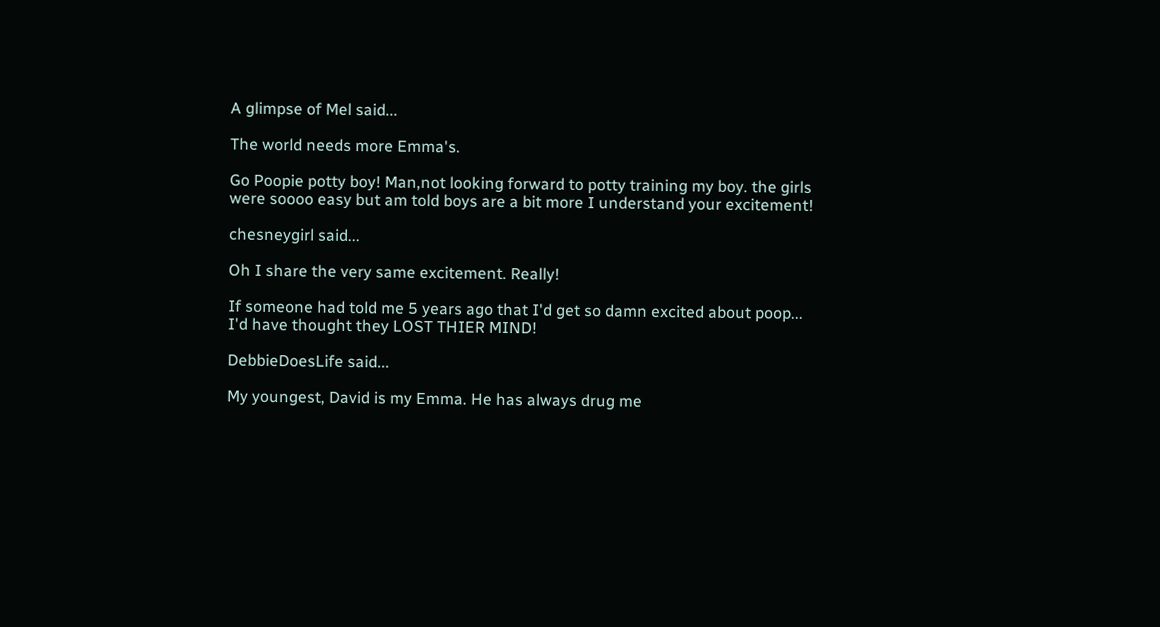A glimpse of Mel said...

The world needs more Emma's.

Go Poopie potty boy! Man,not looking forward to potty training my boy. the girls were soooo easy but am told boys are a bit more I understand your excitement!

chesneygirl said...

Oh I share the very same excitement. Really!

If someone had told me 5 years ago that I'd get so damn excited about poop... I'd have thought they LOST THIER MIND!

DebbieDoesLife said...

My youngest, David is my Emma. He has always drug me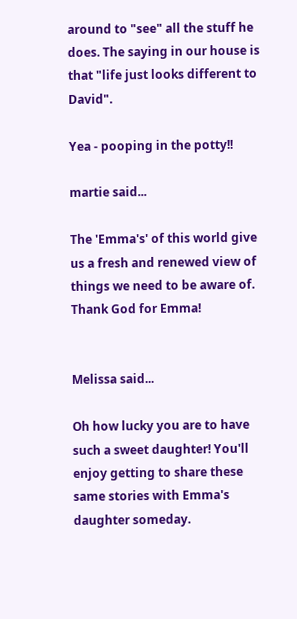around to "see" all the stuff he does. The saying in our house is that "life just looks different to David".

Yea - pooping in the potty!!

martie said...

The 'Emma's' of this world give us a fresh and renewed view of things we need to be aware of. Thank God for Emma!


Melissa said...

Oh how lucky you are to have such a sweet daughter! You'll enjoy getting to share these same stories with Emma's daughter someday.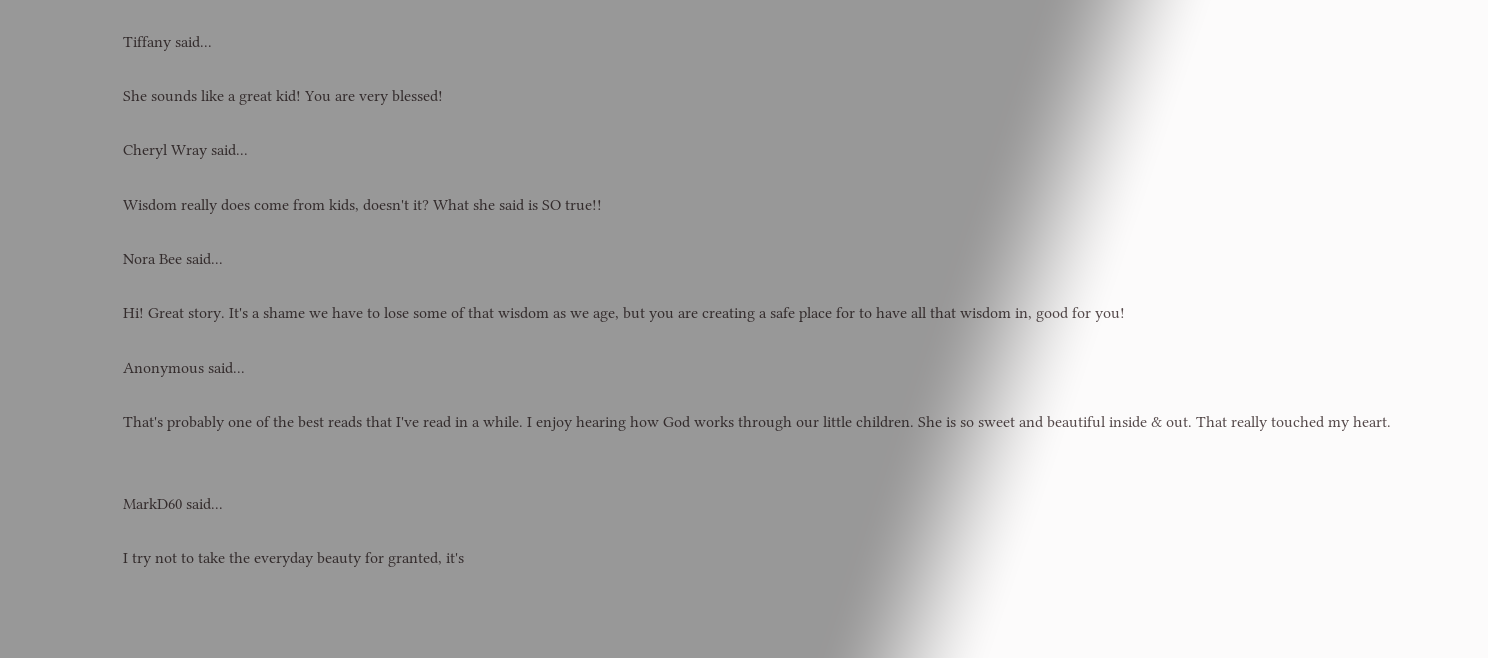Tiffany said...

She sounds like a great kid! You are very blessed!

Cheryl Wray said...

Wisdom really does come from kids, doesn't it? What she said is SO true!!

Nora Bee said...

Hi! Great story. It's a shame we have to lose some of that wisdom as we age, but you are creating a safe place for to have all that wisdom in, good for you!

Anonymous said...

That's probably one of the best reads that I've read in a while. I enjoy hearing how God works through our little children. She is so sweet and beautiful inside & out. That really touched my heart.


MarkD60 said...

I try not to take the everyday beauty for granted, it's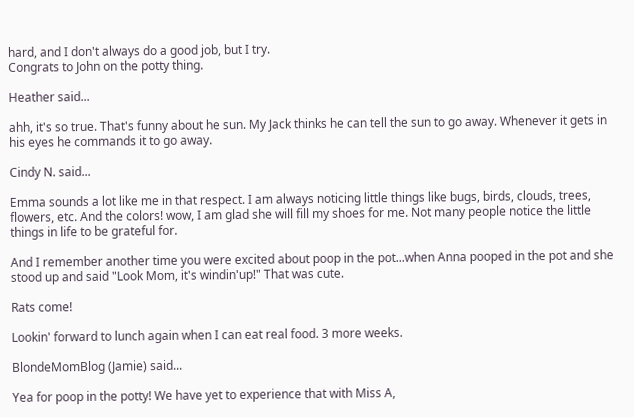hard, and I don't always do a good job, but I try.
Congrats to John on the potty thing.

Heather said...

ahh, it's so true. That's funny about he sun. My Jack thinks he can tell the sun to go away. Whenever it gets in his eyes he commands it to go away.

Cindy N. said...

Emma sounds a lot like me in that respect. I am always noticing little things like bugs, birds, clouds, trees, flowers, etc. And the colors! wow, I am glad she will fill my shoes for me. Not many people notice the little things in life to be grateful for.

And I remember another time you were excited about poop in the pot...when Anna pooped in the pot and she stood up and said "Look Mom, it's windin'up!" That was cute.

Rats come!

Lookin' forward to lunch again when I can eat real food. 3 more weeks.

BlondeMomBlog (Jamie) said...

Yea for poop in the potty! We have yet to experience that with Miss A,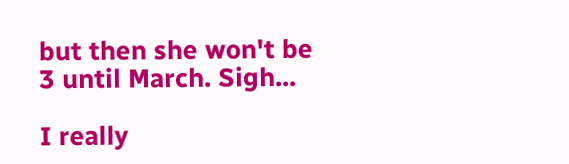but then she won't be 3 until March. Sigh...

I really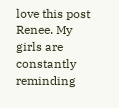love this post Renee. My girls are constantly reminding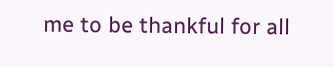me to be thankful for all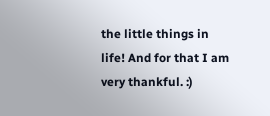the little things in life! And for that I am very thankful. :)